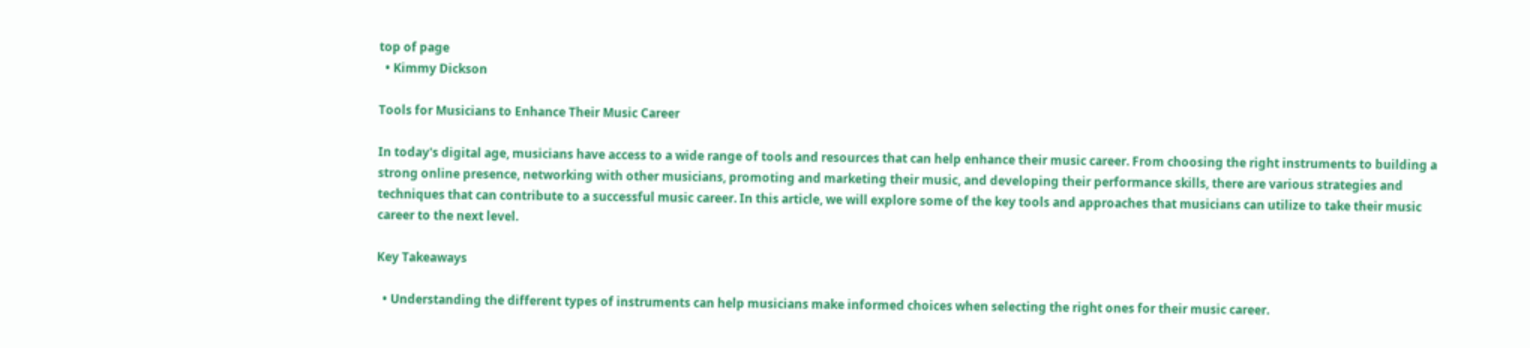top of page
  • Kimmy Dickson

Tools for Musicians to Enhance Their Music Career

In today's digital age, musicians have access to a wide range of tools and resources that can help enhance their music career. From choosing the right instruments to building a strong online presence, networking with other musicians, promoting and marketing their music, and developing their performance skills, there are various strategies and techniques that can contribute to a successful music career. In this article, we will explore some of the key tools and approaches that musicians can utilize to take their music career to the next level.

Key Takeaways

  • Understanding the different types of instruments can help musicians make informed choices when selecting the right ones for their music career.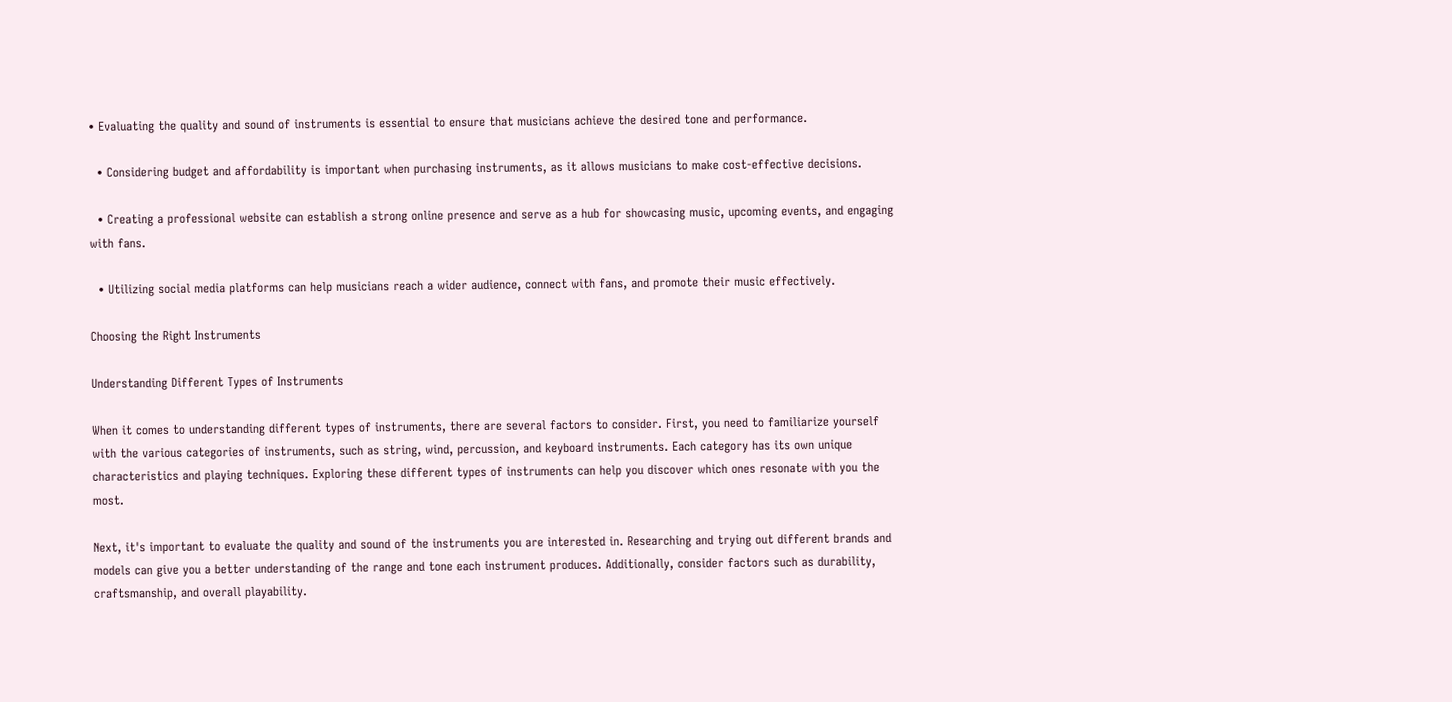• Evaluating the quality and sound of instruments is essential to ensure that musicians achieve the desired tone and performance.

  • Considering budget and affordability is important when purchasing instruments, as it allows musicians to make cost-effective decisions.

  • Creating a professional website can establish a strong online presence and serve as a hub for showcasing music, upcoming events, and engaging with fans.

  • Utilizing social media platforms can help musicians reach a wider audience, connect with fans, and promote their music effectively.

Choosing the Right Instruments

Understanding Different Types of Instruments

When it comes to understanding different types of instruments, there are several factors to consider. First, you need to familiarize yourself with the various categories of instruments, such as string, wind, percussion, and keyboard instruments. Each category has its own unique characteristics and playing techniques. Exploring these different types of instruments can help you discover which ones resonate with you the most.

Next, it's important to evaluate the quality and sound of the instruments you are interested in. Researching and trying out different brands and models can give you a better understanding of the range and tone each instrument produces. Additionally, consider factors such as durability, craftsmanship, and overall playability.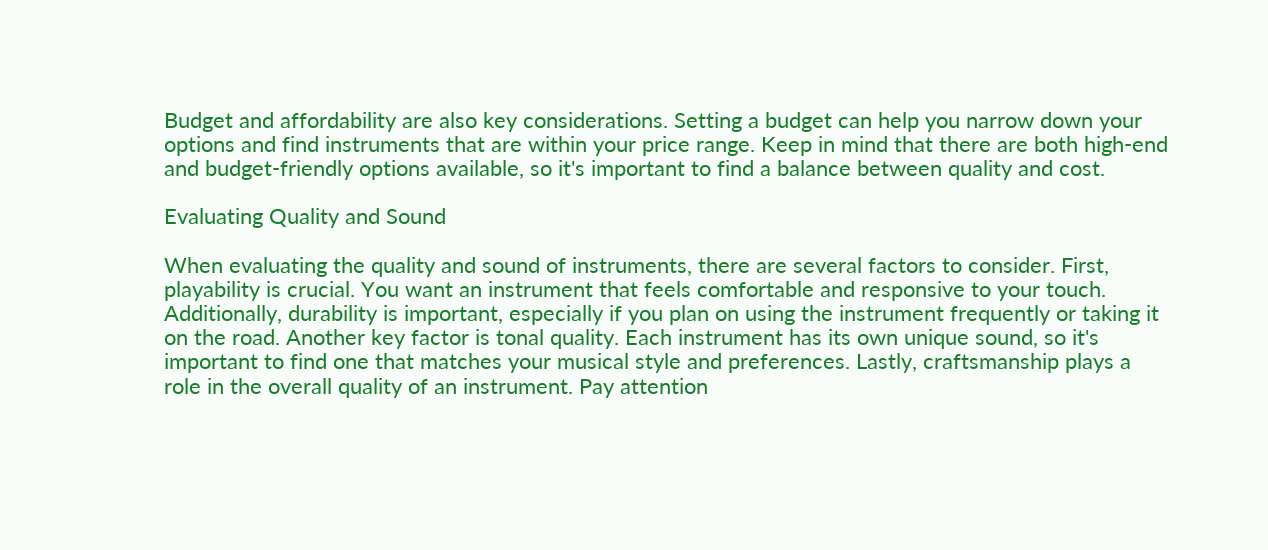Budget and affordability are also key considerations. Setting a budget can help you narrow down your options and find instruments that are within your price range. Keep in mind that there are both high-end and budget-friendly options available, so it's important to find a balance between quality and cost.

Evaluating Quality and Sound

When evaluating the quality and sound of instruments, there are several factors to consider. First, playability is crucial. You want an instrument that feels comfortable and responsive to your touch. Additionally, durability is important, especially if you plan on using the instrument frequently or taking it on the road. Another key factor is tonal quality. Each instrument has its own unique sound, so it's important to find one that matches your musical style and preferences. Lastly, craftsmanship plays a role in the overall quality of an instrument. Pay attention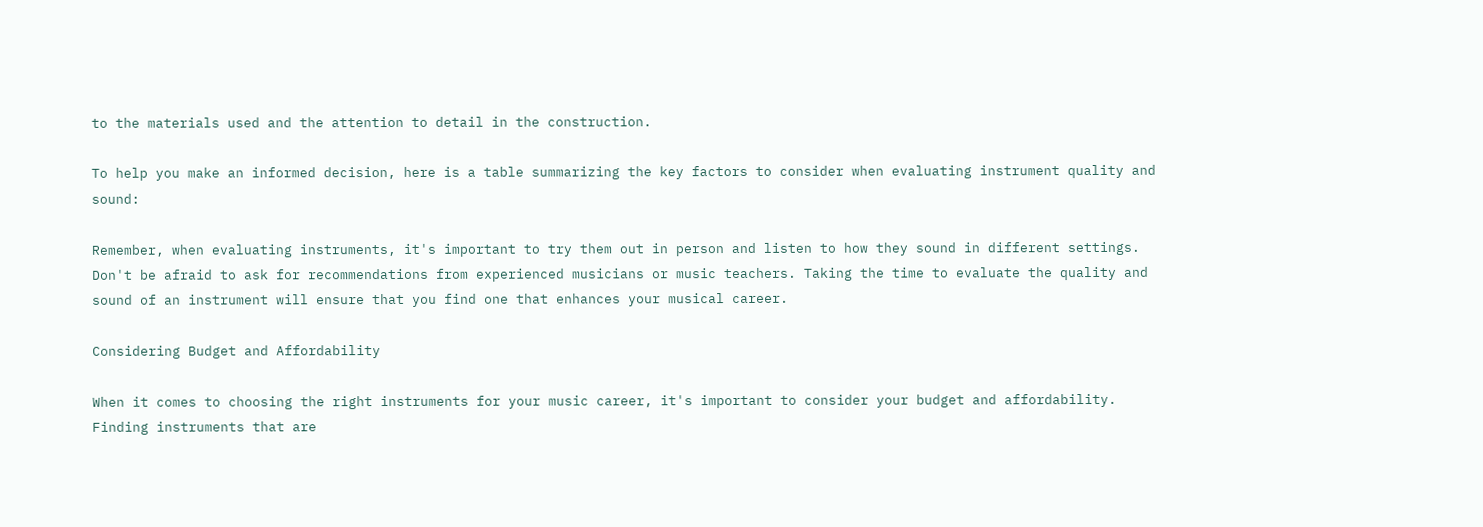to the materials used and the attention to detail in the construction.

To help you make an informed decision, here is a table summarizing the key factors to consider when evaluating instrument quality and sound:

Remember, when evaluating instruments, it's important to try them out in person and listen to how they sound in different settings. Don't be afraid to ask for recommendations from experienced musicians or music teachers. Taking the time to evaluate the quality and sound of an instrument will ensure that you find one that enhances your musical career.

Considering Budget and Affordability

When it comes to choosing the right instruments for your music career, it's important to consider your budget and affordability. Finding instruments that are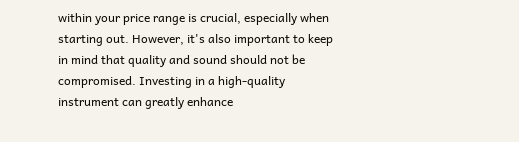within your price range is crucial, especially when starting out. However, it's also important to keep in mind that quality and sound should not be compromised. Investing in a high-quality instrument can greatly enhance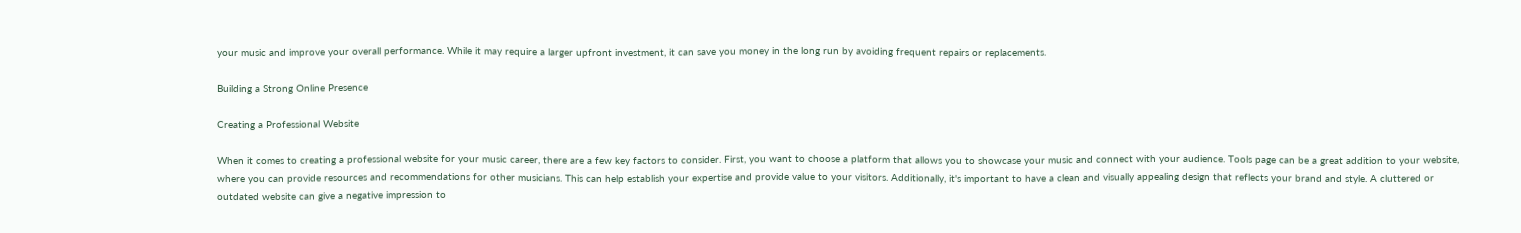your music and improve your overall performance. While it may require a larger upfront investment, it can save you money in the long run by avoiding frequent repairs or replacements.

Building a Strong Online Presence

Creating a Professional Website

When it comes to creating a professional website for your music career, there are a few key factors to consider. First, you want to choose a platform that allows you to showcase your music and connect with your audience. Tools page can be a great addition to your website, where you can provide resources and recommendations for other musicians. This can help establish your expertise and provide value to your visitors. Additionally, it's important to have a clean and visually appealing design that reflects your brand and style. A cluttered or outdated website can give a negative impression to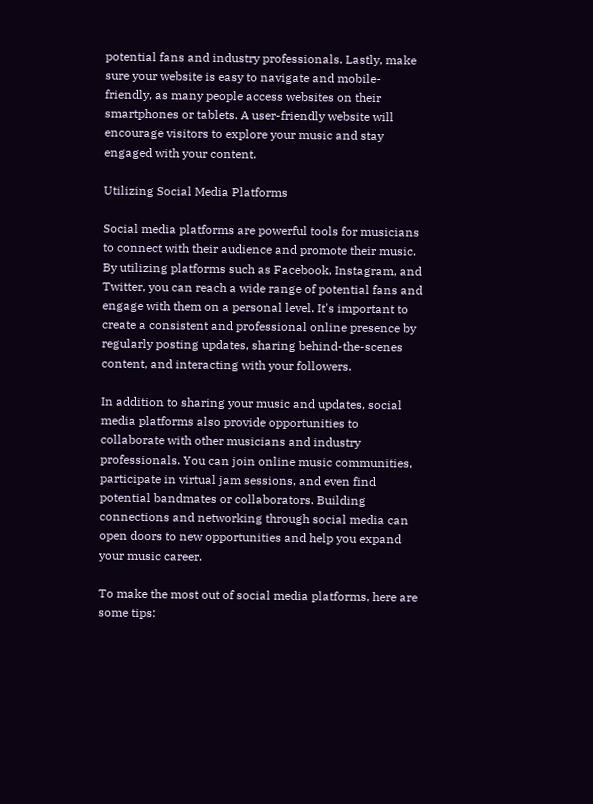potential fans and industry professionals. Lastly, make sure your website is easy to navigate and mobile-friendly, as many people access websites on their smartphones or tablets. A user-friendly website will encourage visitors to explore your music and stay engaged with your content.

Utilizing Social Media Platforms

Social media platforms are powerful tools for musicians to connect with their audience and promote their music. By utilizing platforms such as Facebook, Instagram, and Twitter, you can reach a wide range of potential fans and engage with them on a personal level. It's important to create a consistent and professional online presence by regularly posting updates, sharing behind-the-scenes content, and interacting with your followers.

In addition to sharing your music and updates, social media platforms also provide opportunities to collaborate with other musicians and industry professionals. You can join online music communities, participate in virtual jam sessions, and even find potential bandmates or collaborators. Building connections and networking through social media can open doors to new opportunities and help you expand your music career.

To make the most out of social media platforms, here are some tips: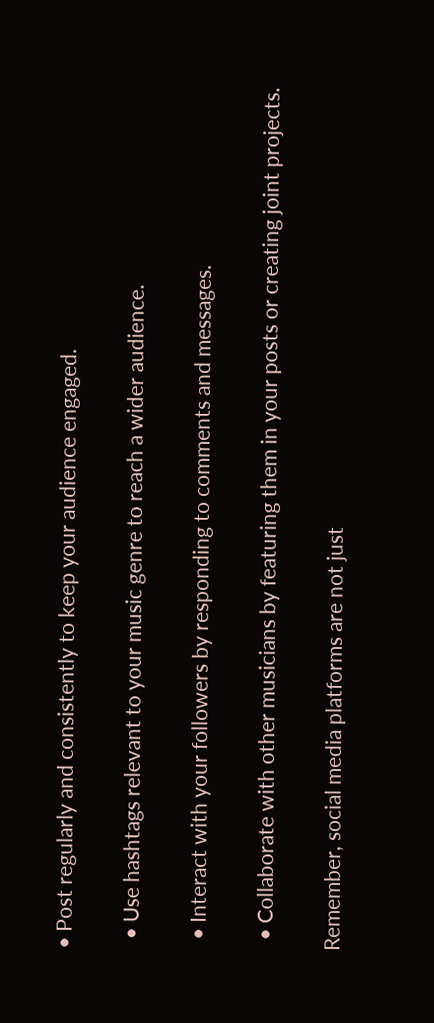• Post regularly and consistently to keep your audience engaged.

  • Use hashtags relevant to your music genre to reach a wider audience.

  • Interact with your followers by responding to comments and messages.

  • Collaborate with other musicians by featuring them in your posts or creating joint projects.

Remember, social media platforms are not just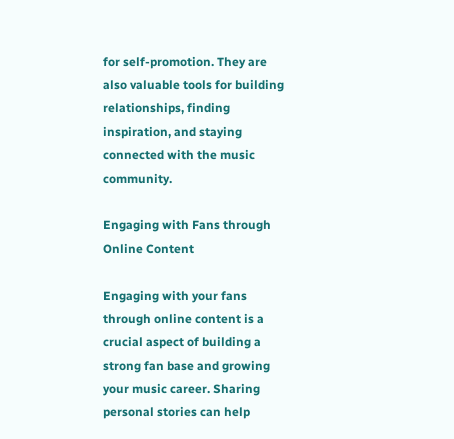for self-promotion. They are also valuable tools for building relationships, finding inspiration, and staying connected with the music community.

Engaging with Fans through Online Content

Engaging with your fans through online content is a crucial aspect of building a strong fan base and growing your music career. Sharing personal stories can help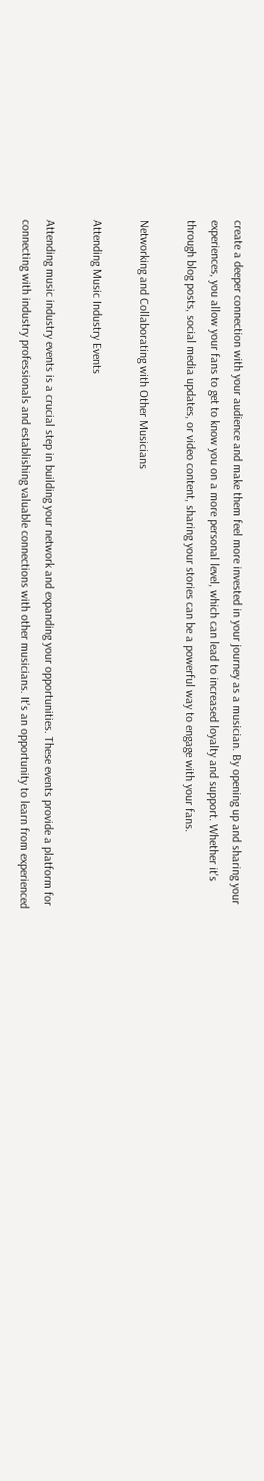create a deeper connection with your audience and make them feel more invested in your journey as a musician. By opening up and sharing your experiences, you allow your fans to get to know you on a more personal level, which can lead to increased loyalty and support. Whether it's through blog posts, social media updates, or video content, sharing your stories can be a powerful way to engage with your fans.

Networking and Collaborating with Other Musicians

Attending Music Industry Events

Attending music industry events is a crucial step in building your network and expanding your opportunities. These events provide a platform for connecting with industry professionals and establishing valuable connections with other musicians. It's an opportunity to learn from experienced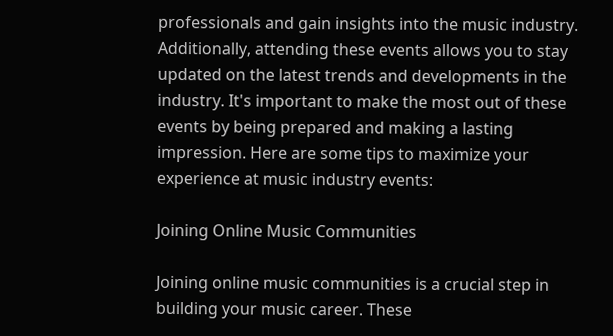professionals and gain insights into the music industry. Additionally, attending these events allows you to stay updated on the latest trends and developments in the industry. It's important to make the most out of these events by being prepared and making a lasting impression. Here are some tips to maximize your experience at music industry events:

Joining Online Music Communities

Joining online music communities is a crucial step in building your music career. These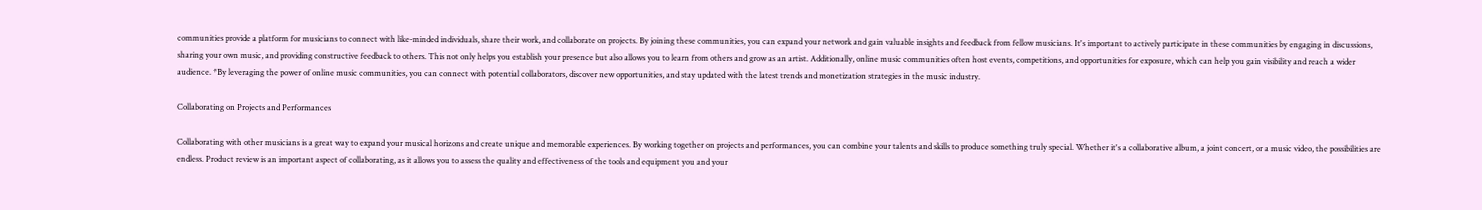communities provide a platform for musicians to connect with like-minded individuals, share their work, and collaborate on projects. By joining these communities, you can expand your network and gain valuable insights and feedback from fellow musicians. It's important to actively participate in these communities by engaging in discussions, sharing your own music, and providing constructive feedback to others. This not only helps you establish your presence but also allows you to learn from others and grow as an artist. Additionally, online music communities often host events, competitions, and opportunities for exposure, which can help you gain visibility and reach a wider audience. *By leveraging the power of online music communities, you can connect with potential collaborators, discover new opportunities, and stay updated with the latest trends and monetization strategies in the music industry.

Collaborating on Projects and Performances

Collaborating with other musicians is a great way to expand your musical horizons and create unique and memorable experiences. By working together on projects and performances, you can combine your talents and skills to produce something truly special. Whether it's a collaborative album, a joint concert, or a music video, the possibilities are endless. Product review is an important aspect of collaborating, as it allows you to assess the quality and effectiveness of the tools and equipment you and your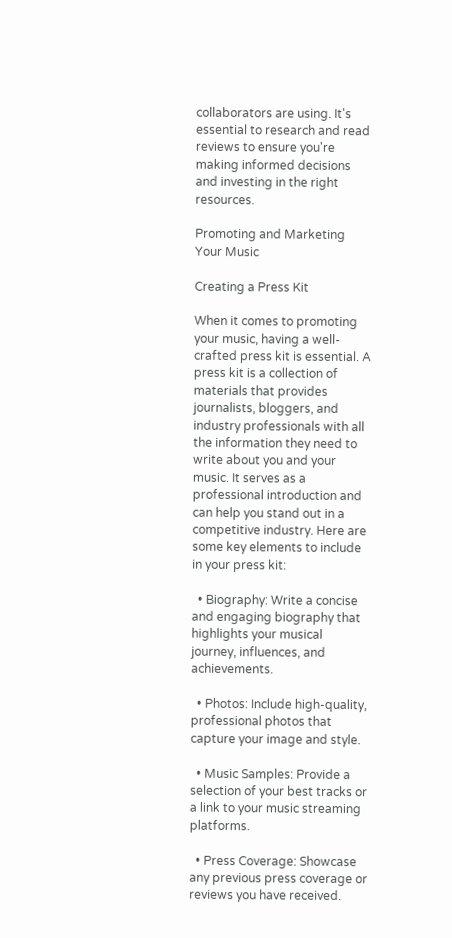collaborators are using. It's essential to research and read reviews to ensure you're making informed decisions and investing in the right resources.

Promoting and Marketing Your Music

Creating a Press Kit

When it comes to promoting your music, having a well-crafted press kit is essential. A press kit is a collection of materials that provides journalists, bloggers, and industry professionals with all the information they need to write about you and your music. It serves as a professional introduction and can help you stand out in a competitive industry. Here are some key elements to include in your press kit:

  • Biography: Write a concise and engaging biography that highlights your musical journey, influences, and achievements.

  • Photos: Include high-quality, professional photos that capture your image and style.

  • Music Samples: Provide a selection of your best tracks or a link to your music streaming platforms.

  • Press Coverage: Showcase any previous press coverage or reviews you have received.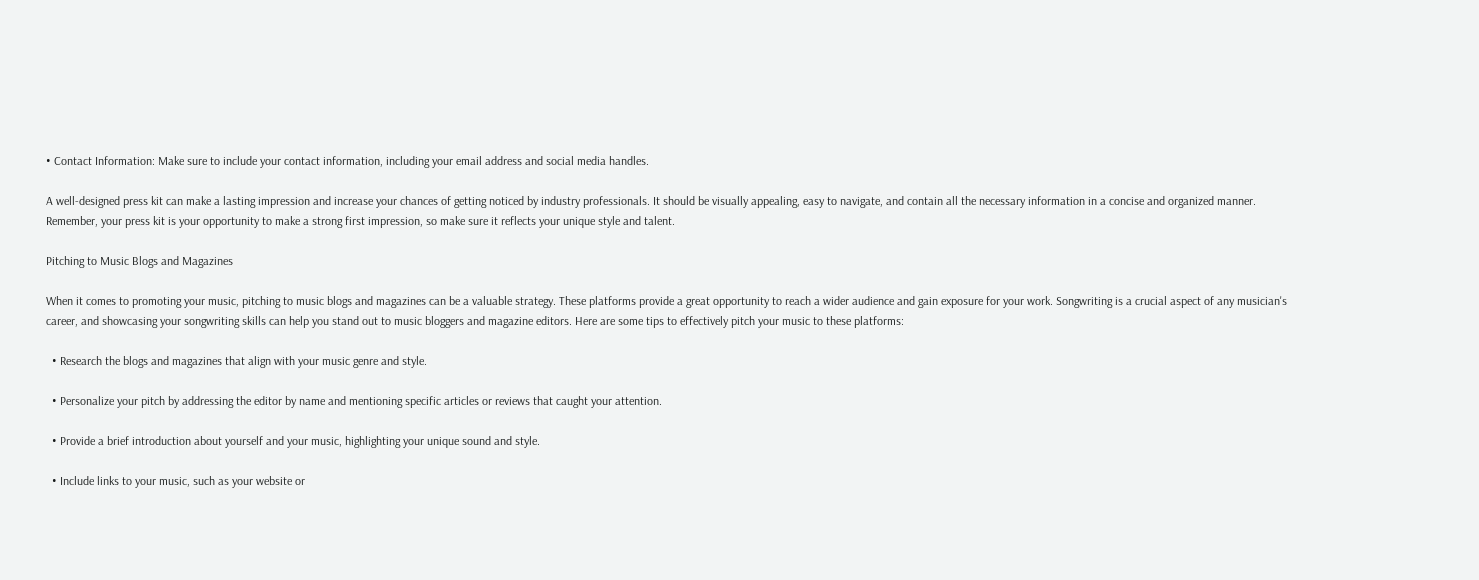• Contact Information: Make sure to include your contact information, including your email address and social media handles.

A well-designed press kit can make a lasting impression and increase your chances of getting noticed by industry professionals. It should be visually appealing, easy to navigate, and contain all the necessary information in a concise and organized manner. Remember, your press kit is your opportunity to make a strong first impression, so make sure it reflects your unique style and talent.

Pitching to Music Blogs and Magazines

When it comes to promoting your music, pitching to music blogs and magazines can be a valuable strategy. These platforms provide a great opportunity to reach a wider audience and gain exposure for your work. Songwriting is a crucial aspect of any musician's career, and showcasing your songwriting skills can help you stand out to music bloggers and magazine editors. Here are some tips to effectively pitch your music to these platforms:

  • Research the blogs and magazines that align with your music genre and style.

  • Personalize your pitch by addressing the editor by name and mentioning specific articles or reviews that caught your attention.

  • Provide a brief introduction about yourself and your music, highlighting your unique sound and style.

  • Include links to your music, such as your website or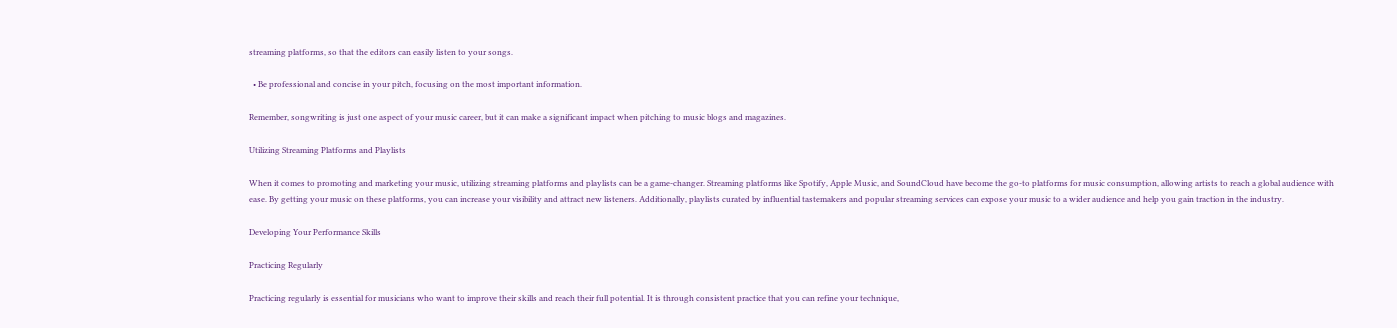streaming platforms, so that the editors can easily listen to your songs.

  • Be professional and concise in your pitch, focusing on the most important information.

Remember, songwriting is just one aspect of your music career, but it can make a significant impact when pitching to music blogs and magazines.

Utilizing Streaming Platforms and Playlists

When it comes to promoting and marketing your music, utilizing streaming platforms and playlists can be a game-changer. Streaming platforms like Spotify, Apple Music, and SoundCloud have become the go-to platforms for music consumption, allowing artists to reach a global audience with ease. By getting your music on these platforms, you can increase your visibility and attract new listeners. Additionally, playlists curated by influential tastemakers and popular streaming services can expose your music to a wider audience and help you gain traction in the industry.

Developing Your Performance Skills

Practicing Regularly

Practicing regularly is essential for musicians who want to improve their skills and reach their full potential. It is through consistent practice that you can refine your technique,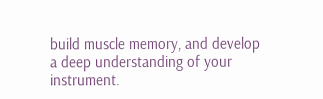build muscle memory, and develop a deep understanding of your instrument.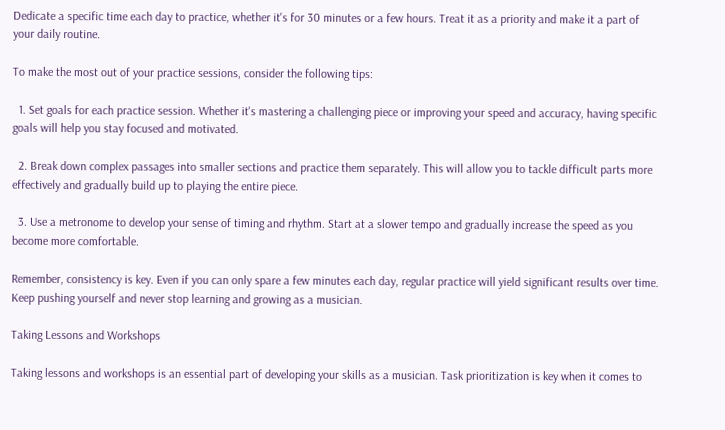Dedicate a specific time each day to practice, whether it's for 30 minutes or a few hours. Treat it as a priority and make it a part of your daily routine.

To make the most out of your practice sessions, consider the following tips:

  1. Set goals for each practice session. Whether it's mastering a challenging piece or improving your speed and accuracy, having specific goals will help you stay focused and motivated.

  2. Break down complex passages into smaller sections and practice them separately. This will allow you to tackle difficult parts more effectively and gradually build up to playing the entire piece.

  3. Use a metronome to develop your sense of timing and rhythm. Start at a slower tempo and gradually increase the speed as you become more comfortable.

Remember, consistency is key. Even if you can only spare a few minutes each day, regular practice will yield significant results over time. Keep pushing yourself and never stop learning and growing as a musician.

Taking Lessons and Workshops

Taking lessons and workshops is an essential part of developing your skills as a musician. Task prioritization is key when it comes to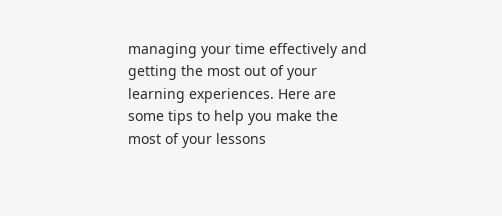managing your time effectively and getting the most out of your learning experiences. Here are some tips to help you make the most of your lessons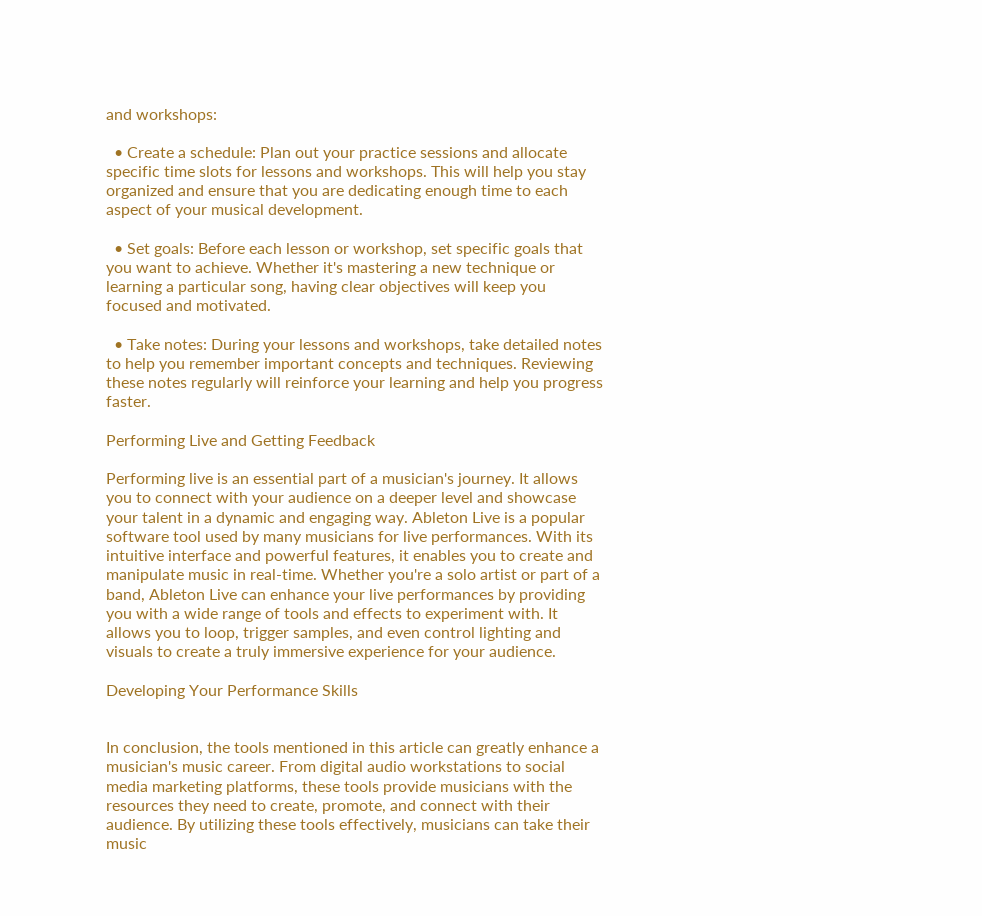and workshops:

  • Create a schedule: Plan out your practice sessions and allocate specific time slots for lessons and workshops. This will help you stay organized and ensure that you are dedicating enough time to each aspect of your musical development.

  • Set goals: Before each lesson or workshop, set specific goals that you want to achieve. Whether it's mastering a new technique or learning a particular song, having clear objectives will keep you focused and motivated.

  • Take notes: During your lessons and workshops, take detailed notes to help you remember important concepts and techniques. Reviewing these notes regularly will reinforce your learning and help you progress faster.

Performing Live and Getting Feedback

Performing live is an essential part of a musician's journey. It allows you to connect with your audience on a deeper level and showcase your talent in a dynamic and engaging way. Ableton Live is a popular software tool used by many musicians for live performances. With its intuitive interface and powerful features, it enables you to create and manipulate music in real-time. Whether you're a solo artist or part of a band, Ableton Live can enhance your live performances by providing you with a wide range of tools and effects to experiment with. It allows you to loop, trigger samples, and even control lighting and visuals to create a truly immersive experience for your audience.

Developing Your Performance Skills


In conclusion, the tools mentioned in this article can greatly enhance a musician's music career. From digital audio workstations to social media marketing platforms, these tools provide musicians with the resources they need to create, promote, and connect with their audience. By utilizing these tools effectively, musicians can take their music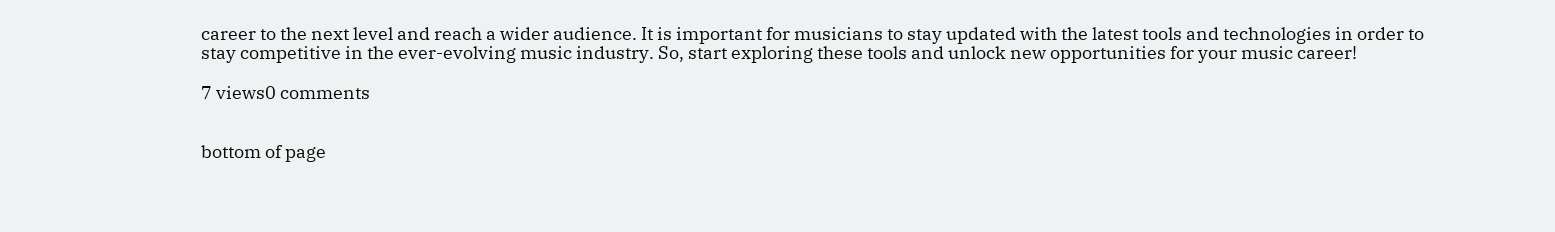career to the next level and reach a wider audience. It is important for musicians to stay updated with the latest tools and technologies in order to stay competitive in the ever-evolving music industry. So, start exploring these tools and unlock new opportunities for your music career!

7 views0 comments


bottom of page